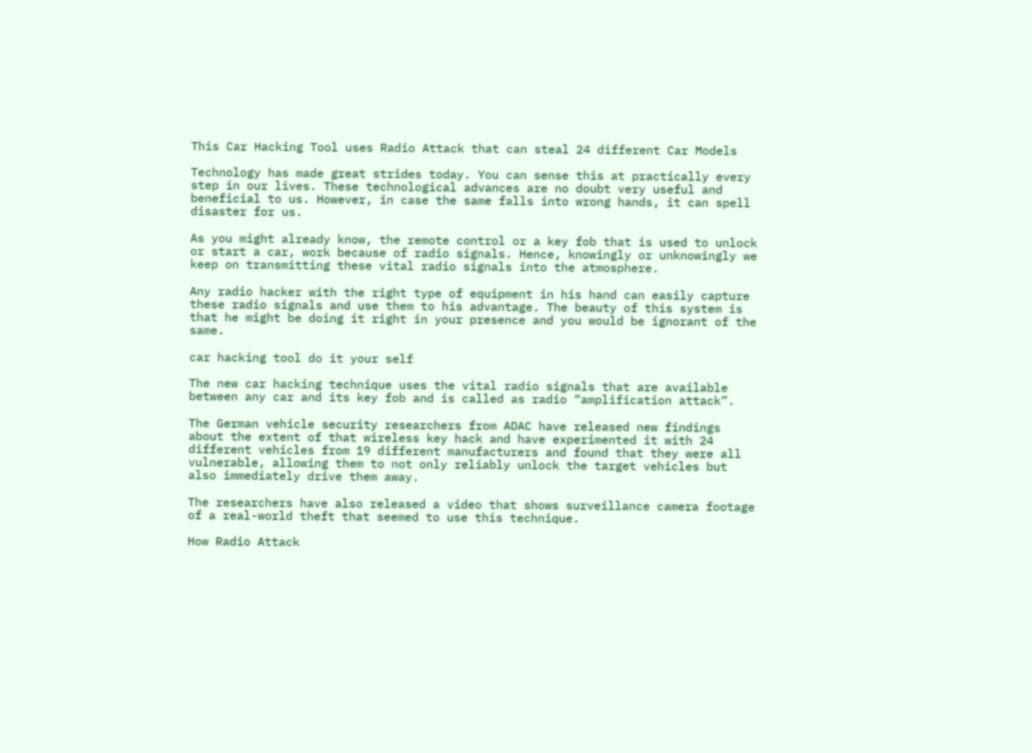This Car Hacking Tool uses Radio Attack that can steal 24 different Car Models

Technology has made great strides today. You can sense this at practically every step in our lives. These technological advances are no doubt very useful and beneficial to us. However, in case the same falls into wrong hands, it can spell disaster for us.

As you might already know, the remote control or a key fob that is used to unlock or start a car, work because of radio signals. Hence, knowingly or unknowingly we keep on transmitting these vital radio signals into the atmosphere.

Any radio hacker with the right type of equipment in his hand can easily capture these radio signals and use them to his advantage. The beauty of this system is that he might be doing it right in your presence and you would be ignorant of the same.

car hacking tool do it your self

The new car hacking technique uses the vital radio signals that are available between any car and its key fob and is called as radio “amplification attack”.

The German vehicle security researchers from ADAC have released new findings about the extent of that wireless key hack and have experimented it with 24 different vehicles from 19 different manufacturers and found that they were all vulnerable, allowing them to not only reliably unlock the target vehicles but also immediately drive them away.

The researchers have also released a video that shows surveillance camera footage of a real-world theft that seemed to use this technique.

How Radio Attack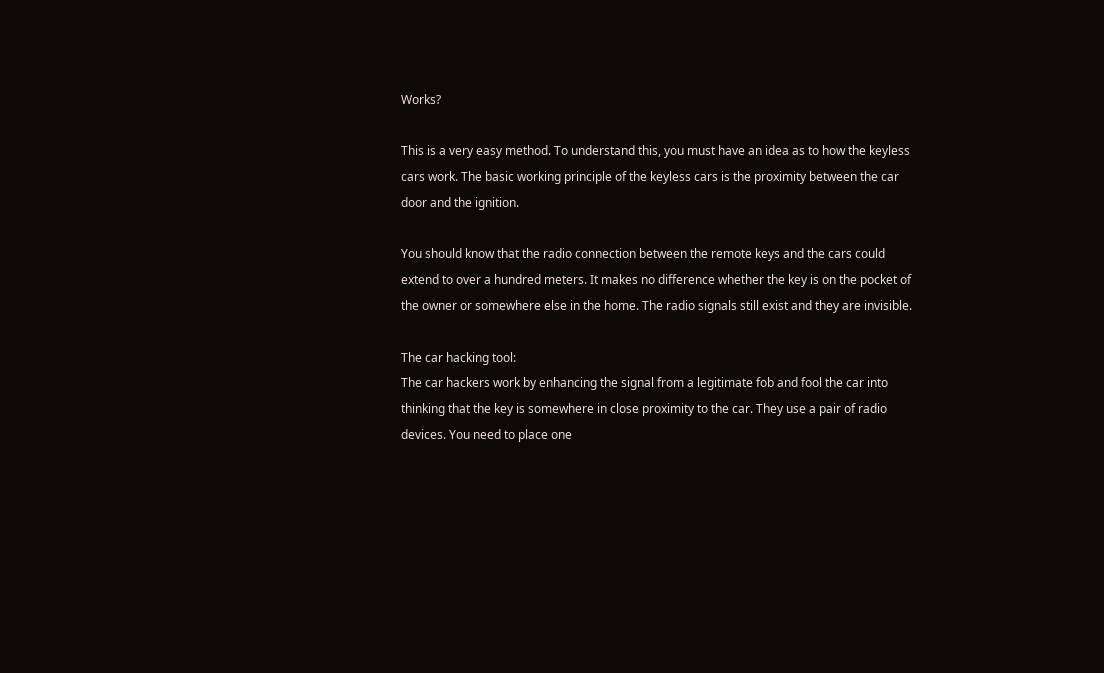Works?

This is a very easy method. To understand this, you must have an idea as to how the keyless cars work. The basic working principle of the keyless cars is the proximity between the car door and the ignition.

You should know that the radio connection between the remote keys and the cars could extend to over a hundred meters. It makes no difference whether the key is on the pocket of the owner or somewhere else in the home. The radio signals still exist and they are invisible.

The car hacking tool:
The car hackers work by enhancing the signal from a legitimate fob and fool the car into thinking that the key is somewhere in close proximity to the car. They use a pair of radio devices. You need to place one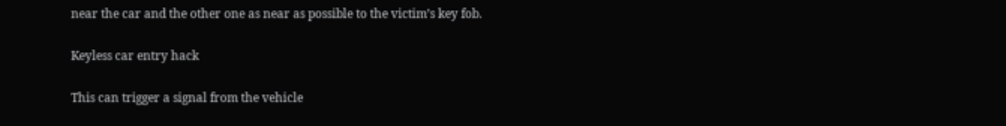near the car and the other one as near as possible to the victim’s key fob.

Keyless car entry hack

This can trigger a signal from the vehicle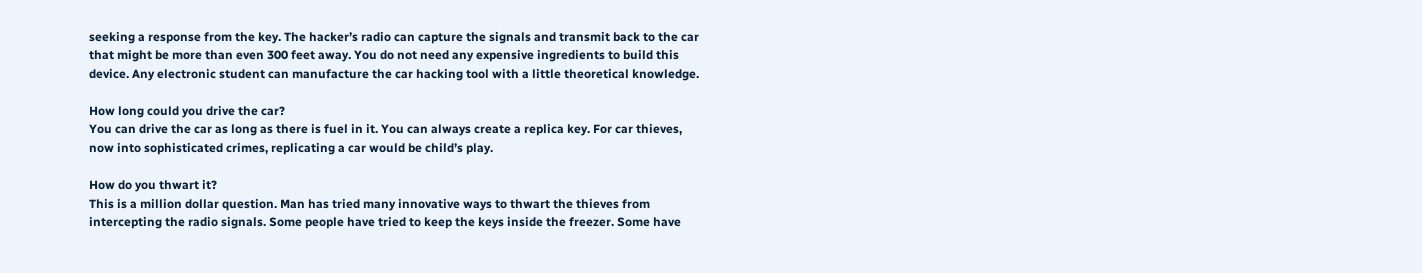seeking a response from the key. The hacker’s radio can capture the signals and transmit back to the car that might be more than even 300 feet away. You do not need any expensive ingredients to build this device. Any electronic student can manufacture the car hacking tool with a little theoretical knowledge.

How long could you drive the car?
You can drive the car as long as there is fuel in it. You can always create a replica key. For car thieves, now into sophisticated crimes, replicating a car would be child’s play.

How do you thwart it?
This is a million dollar question. Man has tried many innovative ways to thwart the thieves from intercepting the radio signals. Some people have tried to keep the keys inside the freezer. Some have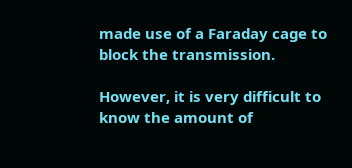made use of a Faraday cage to block the transmission.

However, it is very difficult to know the amount of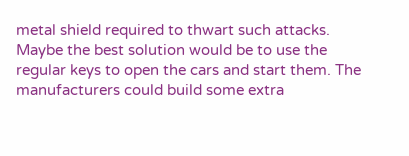metal shield required to thwart such attacks. Maybe the best solution would be to use the regular keys to open the cars and start them. The manufacturers could build some extra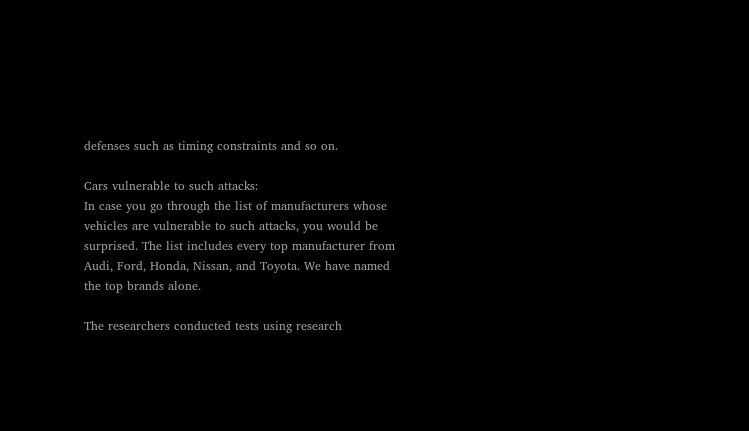defenses such as timing constraints and so on.

Cars vulnerable to such attacks:
In case you go through the list of manufacturers whose vehicles are vulnerable to such attacks, you would be surprised. The list includes every top manufacturer from Audi, Ford, Honda, Nissan, and Toyota. We have named the top brands alone.

The researchers conducted tests using research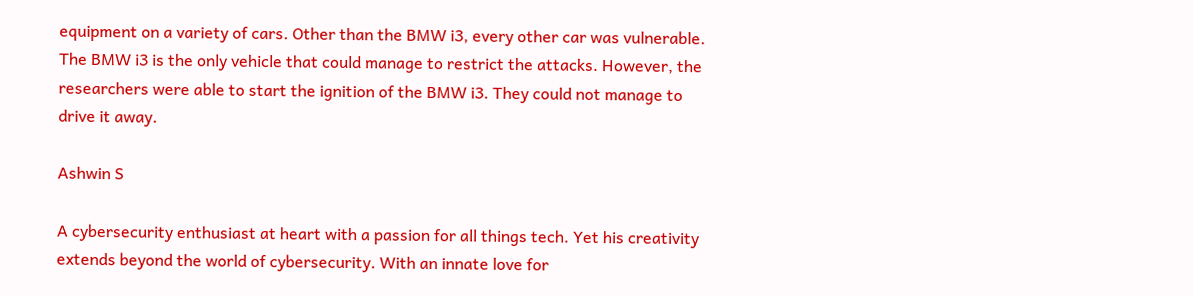equipment on a variety of cars. Other than the BMW i3, every other car was vulnerable. The BMW i3 is the only vehicle that could manage to restrict the attacks. However, the researchers were able to start the ignition of the BMW i3. They could not manage to drive it away.

Ashwin S

A cybersecurity enthusiast at heart with a passion for all things tech. Yet his creativity extends beyond the world of cybersecurity. With an innate love for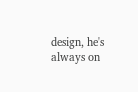design, he's always on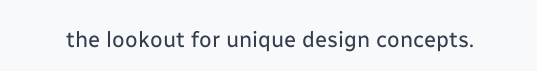the lookout for unique design concepts.